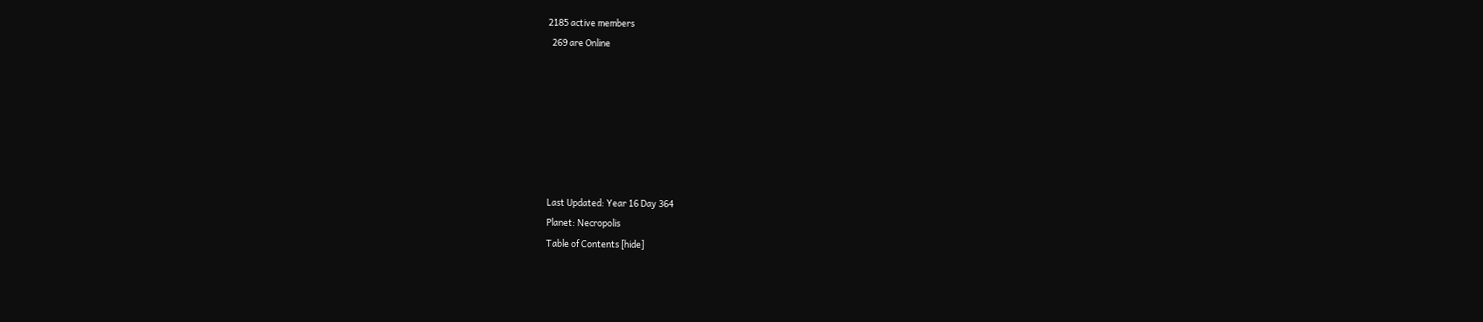2185 active members
  269 are Online







Last Updated: Year 16 Day 364
Planet: Necropolis
Table of Contents [hide]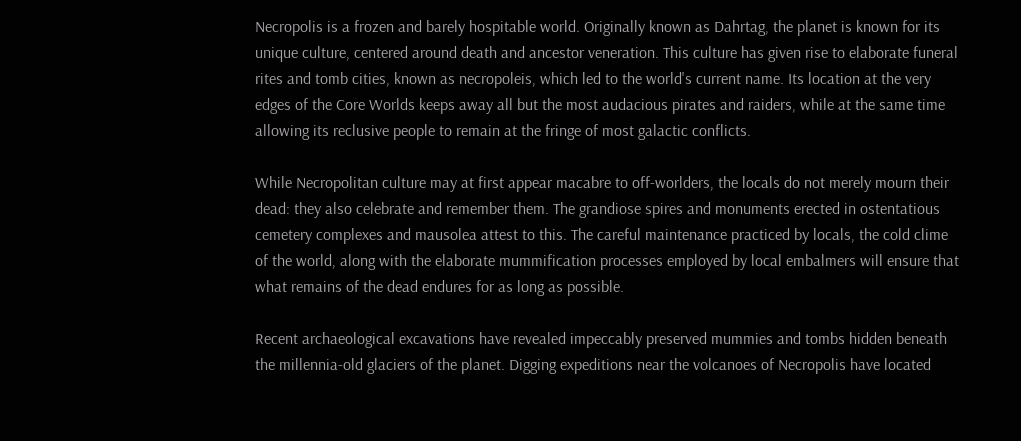Necropolis is a frozen and barely hospitable world. Originally known as Dahrtag, the planet is known for its unique culture, centered around death and ancestor veneration. This culture has given rise to elaborate funeral rites and tomb cities, known as necropoleis, which led to the world's current name. Its location at the very edges of the Core Worlds keeps away all but the most audacious pirates and raiders, while at the same time allowing its reclusive people to remain at the fringe of most galactic conflicts.

While Necropolitan culture may at first appear macabre to off-worlders, the locals do not merely mourn their dead: they also celebrate and remember them. The grandiose spires and monuments erected in ostentatious cemetery complexes and mausolea attest to this. The careful maintenance practiced by locals, the cold clime of the world, along with the elaborate mummification processes employed by local embalmers will ensure that what remains of the dead endures for as long as possible.

Recent archaeological excavations have revealed impeccably preserved mummies and tombs hidden beneath the millennia-old glaciers of the planet. Digging expeditions near the volcanoes of Necropolis have located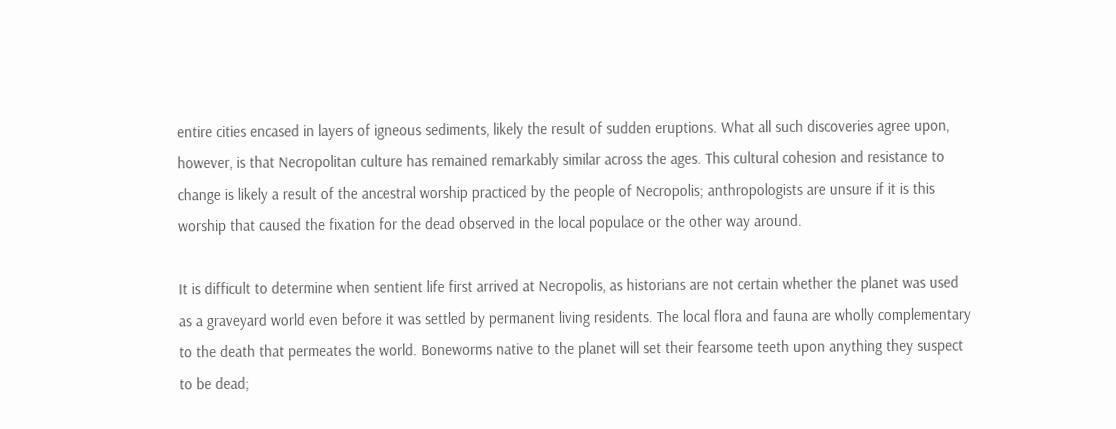entire cities encased in layers of igneous sediments, likely the result of sudden eruptions. What all such discoveries agree upon, however, is that Necropolitan culture has remained remarkably similar across the ages. This cultural cohesion and resistance to change is likely a result of the ancestral worship practiced by the people of Necropolis; anthropologists are unsure if it is this worship that caused the fixation for the dead observed in the local populace or the other way around.

It is difficult to determine when sentient life first arrived at Necropolis, as historians are not certain whether the planet was used as a graveyard world even before it was settled by permanent living residents. The local flora and fauna are wholly complementary to the death that permeates the world. Boneworms native to the planet will set their fearsome teeth upon anything they suspect to be dead;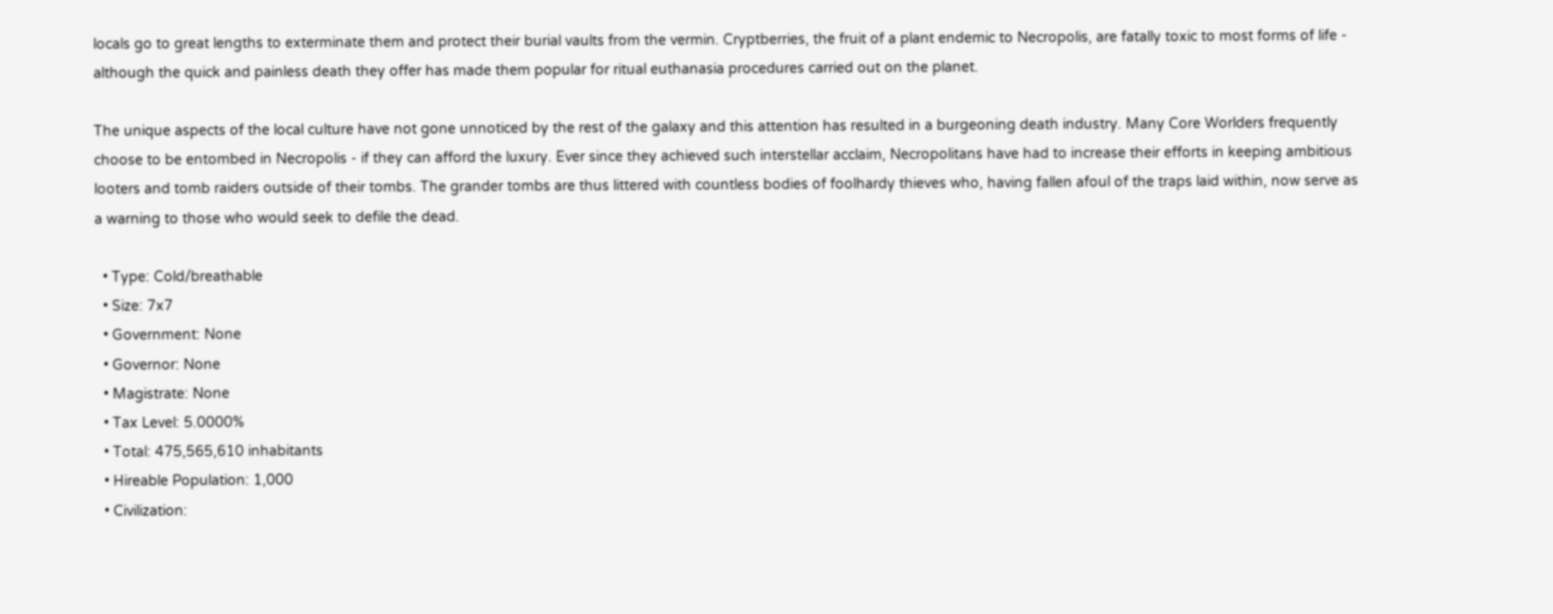locals go to great lengths to exterminate them and protect their burial vaults from the vermin. Cryptberries, the fruit of a plant endemic to Necropolis, are fatally toxic to most forms of life - although the quick and painless death they offer has made them popular for ritual euthanasia procedures carried out on the planet.

The unique aspects of the local culture have not gone unnoticed by the rest of the galaxy and this attention has resulted in a burgeoning death industry. Many Core Worlders frequently choose to be entombed in Necropolis - if they can afford the luxury. Ever since they achieved such interstellar acclaim, Necropolitans have had to increase their efforts in keeping ambitious looters and tomb raiders outside of their tombs. The grander tombs are thus littered with countless bodies of foolhardy thieves who, having fallen afoul of the traps laid within, now serve as a warning to those who would seek to defile the dead.

  • Type: Cold/breathable
  • Size: 7x7
  • Government: None
  • Governor: None
  • Magistrate: None
  • Tax Level: 5.0000%
  • Total: 475,565,610 inhabitants
  • Hireable Population: 1,000
  • Civilization: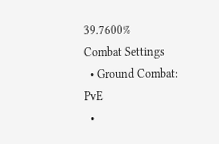39.7600%
Combat Settings
  • Ground Combat: PvE
  •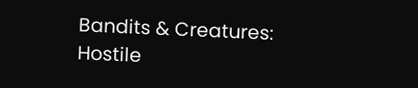Bandits & Creatures: Hostile